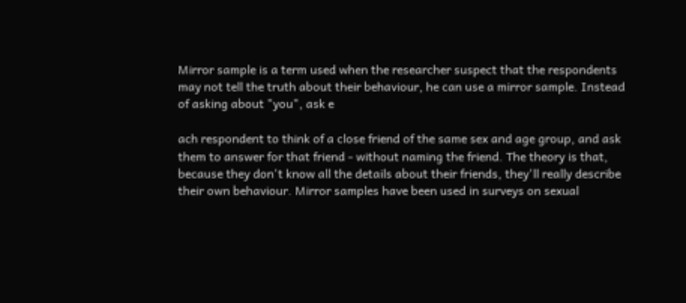Mirror sample is a term used when the researcher suspect that the respondents may not tell the truth about their behaviour, he can use a mirror sample. Instead of asking about "you", ask e

ach respondent to think of a close friend of the same sex and age group, and ask them to answer for that friend - without naming the friend. The theory is that, because they don't know all the details about their friends, they'll really describe their own behaviour. Mirror samples have been used in surveys on sexual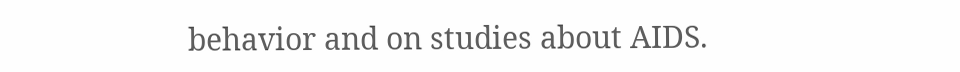behavior and on studies about AIDS.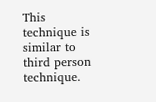This technique is similar to third person technique.